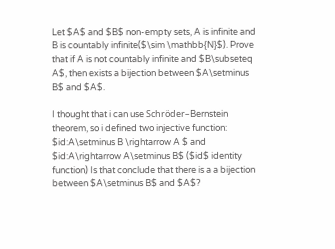Let $A$ and $B$ non-empty sets, A is infinite and B is countably infinite($\sim \mathbb{N}$). Prove that if A is not countably infinite and $B\subseteq A$, then exists a bijection between $A\setminus B$ and $A$.

I thought that i can use Schröder–Bernstein theorem, so i defined two injective function: $id:A\setminus B \rightarrow A $ and $id:A\rightarrow A\setminus B$ ($id$ identity function) Is that conclude that there is a a bijection between $A\setminus B$ and $A$?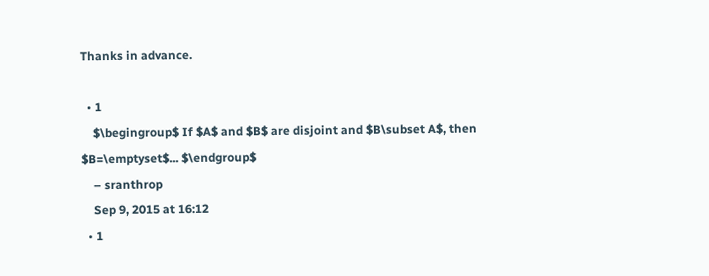Thanks in advance.

  • 1
    $\begingroup$ If $A$ and $B$ are disjoint and $B\subset A$, then $B=\emptyset$... $\endgroup$
    – sranthrop
    Sep 9, 2015 at 16:12
  • 1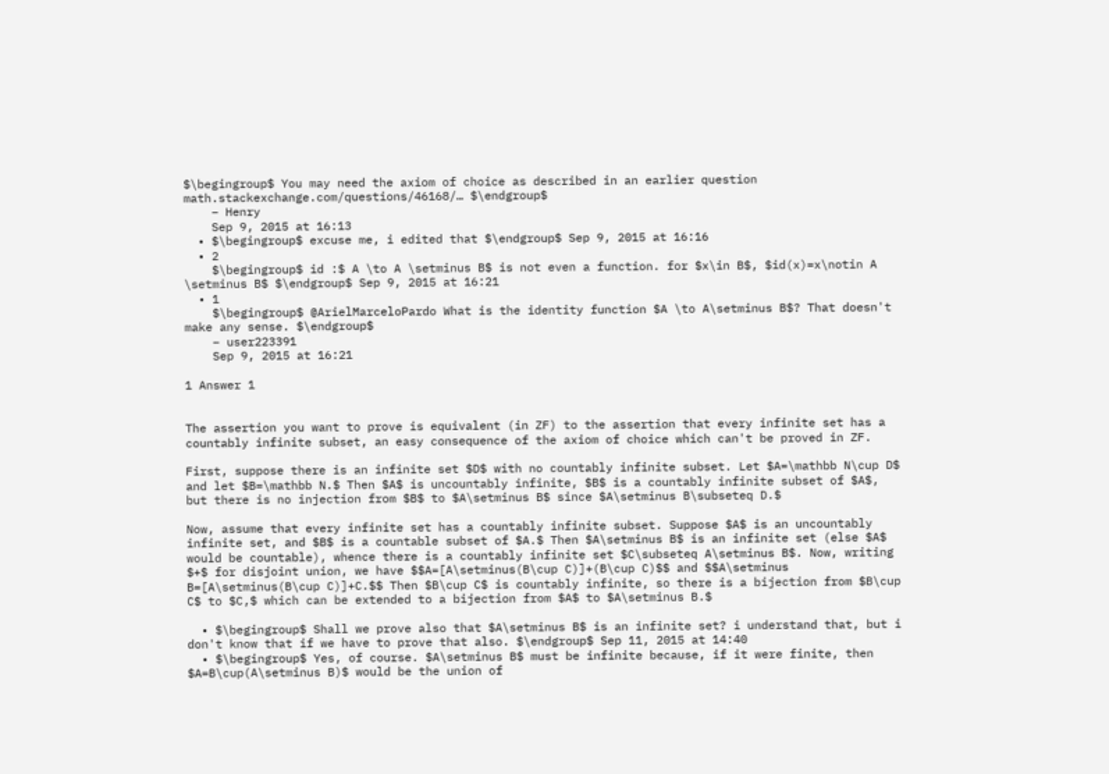$\begingroup$ You may need the axiom of choice as described in an earlier question math.stackexchange.com/questions/46168/… $\endgroup$
    – Henry
    Sep 9, 2015 at 16:13
  • $\begingroup$ excuse me, i edited that $\endgroup$ Sep 9, 2015 at 16:16
  • 2
    $\begingroup$ id :$ A \to A \setminus B$ is not even a function. for $x\in B$, $id(x)=x\notin A \setminus B$ $\endgroup$ Sep 9, 2015 at 16:21
  • 1
    $\begingroup$ @ArielMarceloPardo What is the identity function $A \to A\setminus B$? That doesn't make any sense. $\endgroup$
    – user223391
    Sep 9, 2015 at 16:21

1 Answer 1


The assertion you want to prove is equivalent (in ZF) to the assertion that every infinite set has a countably infinite subset, an easy consequence of the axiom of choice which can't be proved in ZF.

First, suppose there is an infinite set $D$ with no countably infinite subset. Let $A=\mathbb N\cup D$ and let $B=\mathbb N.$ Then $A$ is uncountably infinite, $B$ is a countably infinite subset of $A$, but there is no injection from $B$ to $A\setminus B$ since $A\setminus B\subseteq D.$

Now, assume that every infinite set has a countably infinite subset. Suppose $A$ is an uncountably infinite set, and $B$ is a countable subset of $A.$ Then $A\setminus B$ is an infinite set (else $A$ would be countable), whence there is a countably infinite set $C\subseteq A\setminus B$. Now, writing $+$ for disjoint union, we have $$A=[A\setminus(B\cup C)]+(B\cup C)$$ and $$A\setminus B=[A\setminus(B\cup C)]+C.$$ Then $B\cup C$ is countably infinite, so there is a bijection from $B\cup C$ to $C,$ which can be extended to a bijection from $A$ to $A\setminus B.$

  • $\begingroup$ Shall we prove also that $A\setminus B$ is an infinite set? i understand that, but i don't know that if we have to prove that also. $\endgroup$ Sep 11, 2015 at 14:40
  • $\begingroup$ Yes, of course. $A\setminus B$ must be infinite because, if it were finite, then $A=B\cup(A\setminus B)$ would be the union of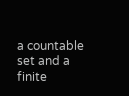a countable set and a finite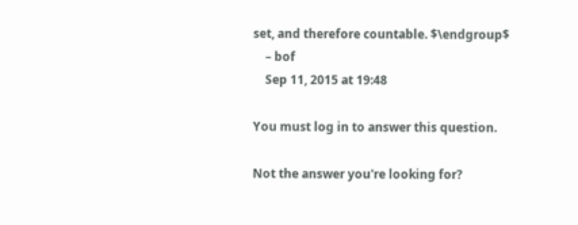set, and therefore countable. $\endgroup$
    – bof
    Sep 11, 2015 at 19:48

You must log in to answer this question.

Not the answer you're looking for?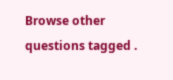Browse other questions tagged .